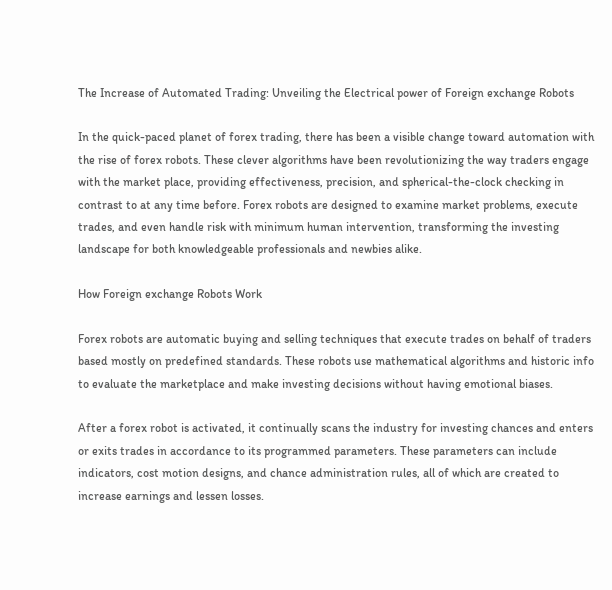The Increase of Automated Trading: Unveiling the Electrical power of Foreign exchange Robots

In the quick-paced planet of forex trading, there has been a visible change toward automation with the rise of forex robots. These clever algorithms have been revolutionizing the way traders engage with the market place, providing effectiveness, precision, and spherical-the-clock checking in contrast to at any time before. Forex robots are designed to examine market problems, execute trades, and even handle risk with minimum human intervention, transforming the investing landscape for both knowledgeable professionals and newbies alike.

How Foreign exchange Robots Work

Forex robots are automatic buying and selling techniques that execute trades on behalf of traders based mostly on predefined standards. These robots use mathematical algorithms and historic info to evaluate the marketplace and make investing decisions without having emotional biases.

After a forex robot is activated, it continually scans the industry for investing chances and enters or exits trades in accordance to its programmed parameters. These parameters can include indicators, cost motion designs, and chance administration rules, all of which are created to increase earnings and lessen losses.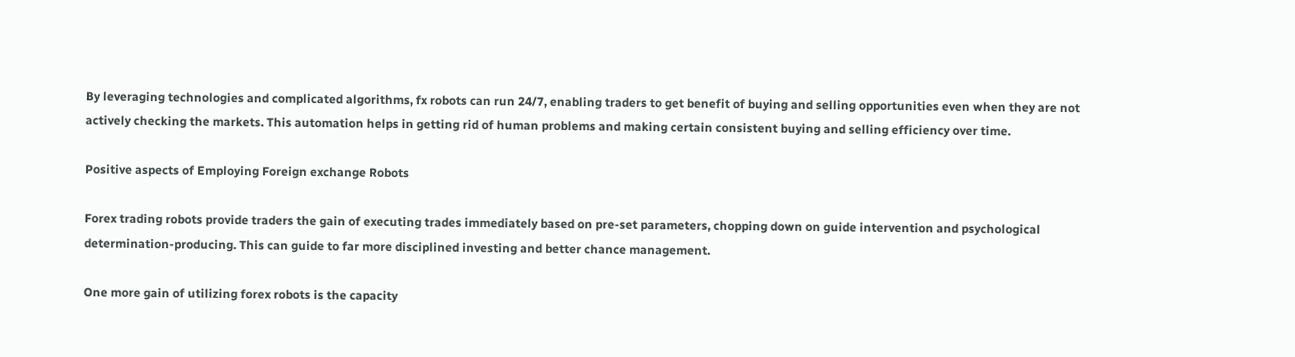By leveraging technologies and complicated algorithms, fx robots can run 24/7, enabling traders to get benefit of buying and selling opportunities even when they are not actively checking the markets. This automation helps in getting rid of human problems and making certain consistent buying and selling efficiency over time.

Positive aspects of Employing Foreign exchange Robots

Forex trading robots provide traders the gain of executing trades immediately based on pre-set parameters, chopping down on guide intervention and psychological determination-producing. This can guide to far more disciplined investing and better chance management.

One more gain of utilizing forex robots is the capacity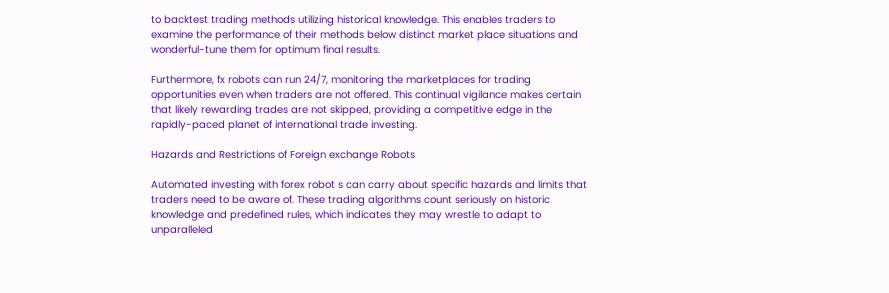to backtest trading methods utilizing historical knowledge. This enables traders to examine the performance of their methods below distinct market place situations and wonderful-tune them for optimum final results.

Furthermore, fx robots can run 24/7, monitoring the marketplaces for trading opportunities even when traders are not offered. This continual vigilance makes certain that likely rewarding trades are not skipped, providing a competitive edge in the rapidly-paced planet of international trade investing.

Hazards and Restrictions of Foreign exchange Robots

Automated investing with forex robot s can carry about specific hazards and limits that traders need to be aware of. These trading algorithms count seriously on historic knowledge and predefined rules, which indicates they may wrestle to adapt to unparalleled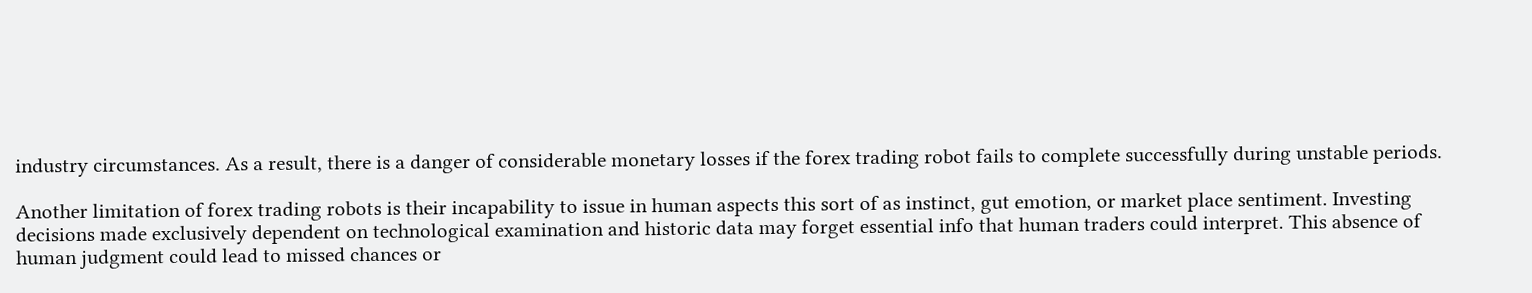industry circumstances. As a result, there is a danger of considerable monetary losses if the forex trading robot fails to complete successfully during unstable periods.

Another limitation of forex trading robots is their incapability to issue in human aspects this sort of as instinct, gut emotion, or market place sentiment. Investing decisions made exclusively dependent on technological examination and historic data may forget essential info that human traders could interpret. This absence of human judgment could lead to missed chances or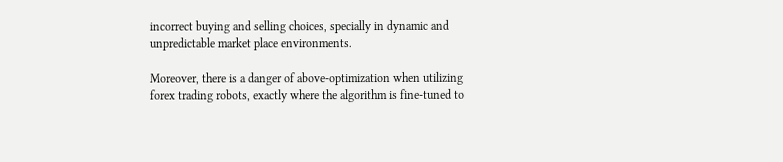incorrect buying and selling choices, specially in dynamic and unpredictable market place environments.

Moreover, there is a danger of above-optimization when utilizing forex trading robots, exactly where the algorithm is fine-tuned to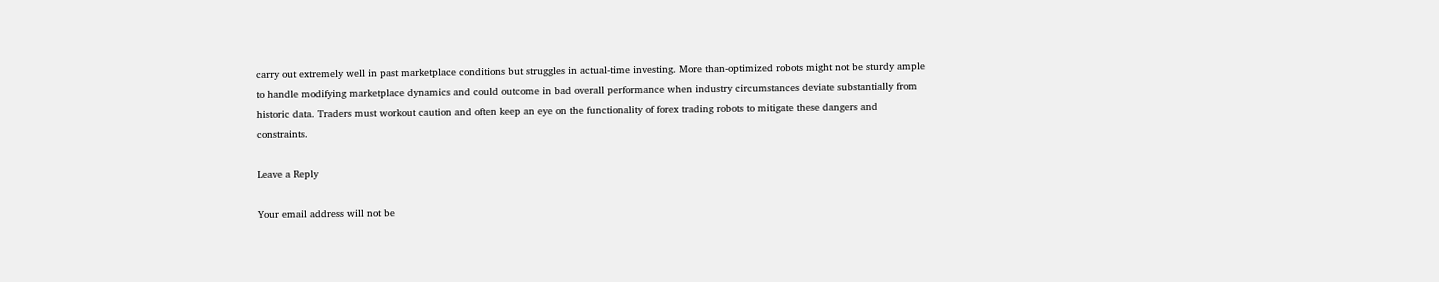carry out extremely well in past marketplace conditions but struggles in actual-time investing. More than-optimized robots might not be sturdy ample to handle modifying marketplace dynamics and could outcome in bad overall performance when industry circumstances deviate substantially from historic data. Traders must workout caution and often keep an eye on the functionality of forex trading robots to mitigate these dangers and constraints.

Leave a Reply

Your email address will not be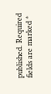published. Required fields are marked *